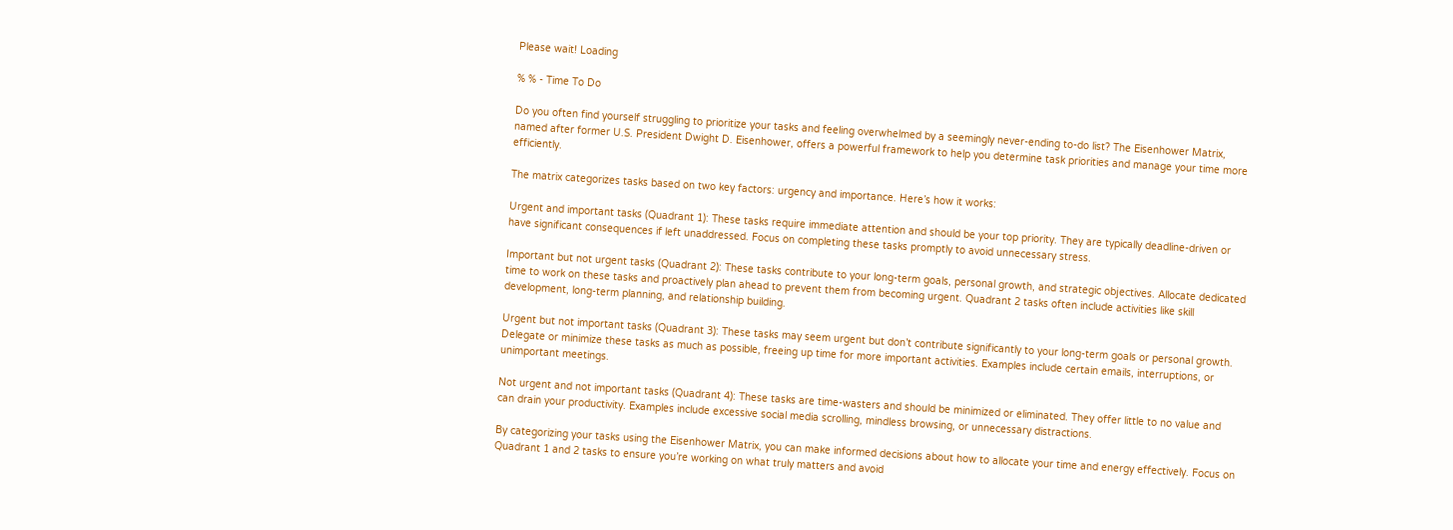Please wait! Loading

% % - Time To Do

Do you often find yourself struggling to prioritize your tasks and feeling overwhelmed by a seemingly never-ending to-do list? The Eisenhower Matrix, named after former U.S. President Dwight D. Eisenhower, offers a powerful framework to help you determine task priorities and manage your time more efficiently.

The matrix categorizes tasks based on two key factors: urgency and importance. Here’s how it works:

Urgent and important tasks (Quadrant 1): These tasks require immediate attention and should be your top priority. They are typically deadline-driven or have significant consequences if left unaddressed. Focus on completing these tasks promptly to avoid unnecessary stress.

Important but not urgent tasks (Quadrant 2): These tasks contribute to your long-term goals, personal growth, and strategic objectives. Allocate dedicated time to work on these tasks and proactively plan ahead to prevent them from becoming urgent. Quadrant 2 tasks often include activities like skill development, long-term planning, and relationship building.

Urgent but not important tasks (Quadrant 3): These tasks may seem urgent but don’t contribute significantly to your long-term goals or personal growth. Delegate or minimize these tasks as much as possible, freeing up time for more important activities. Examples include certain emails, interruptions, or unimportant meetings.

Not urgent and not important tasks (Quadrant 4): These tasks are time-wasters and should be minimized or eliminated. They offer little to no value and can drain your productivity. Examples include excessive social media scrolling, mindless browsing, or unnecessary distractions.

By categorizing your tasks using the Eisenhower Matrix, you can make informed decisions about how to allocate your time and energy effectively. Focus on Quadrant 1 and 2 tasks to ensure you’re working on what truly matters and avoid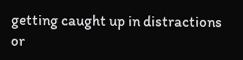getting caught up in distractions or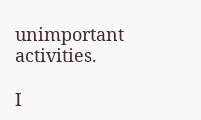unimportant activities.

I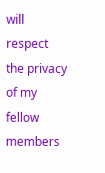will respect the privacy of my fellow members